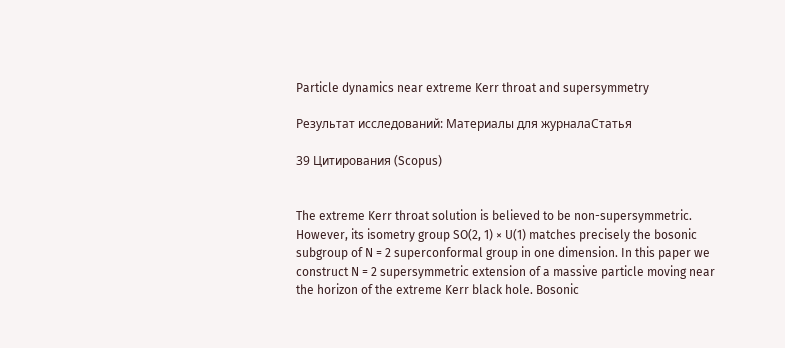Particle dynamics near extreme Kerr throat and supersymmetry

Результат исследований: Материалы для журналаСтатья

39 Цитирования (Scopus)


The extreme Kerr throat solution is believed to be non-supersymmetric. However, its isometry group SO(2, 1) × U(1) matches precisely the bosonic subgroup of N = 2 superconformal group in one dimension. In this paper we construct N = 2 supersymmetric extension of a massive particle moving near the horizon of the extreme Kerr black hole. Bosonic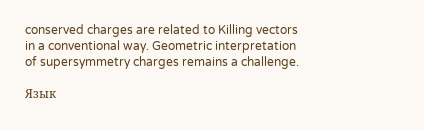conserved charges are related to Killing vectors in a conventional way. Geometric interpretation of supersymmetry charges remains a challenge.

Язык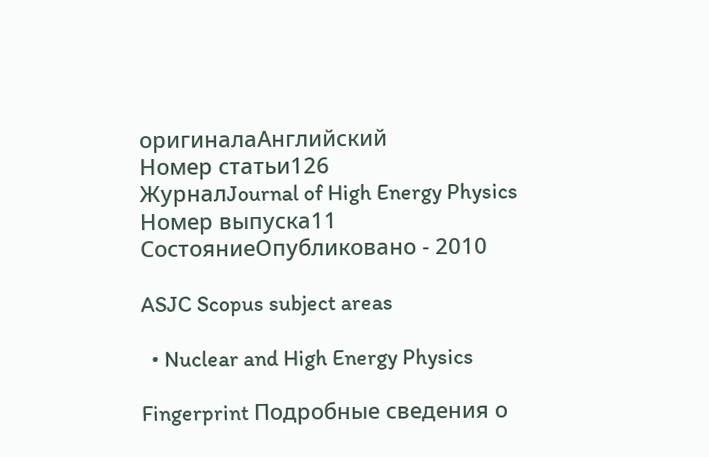оригиналаАнглийский
Номер статьи126
ЖурналJournal of High Energy Physics
Номер выпуска11
СостояниеОпубликовано - 2010

ASJC Scopus subject areas

  • Nuclear and High Energy Physics

Fingerprint Подробные сведения о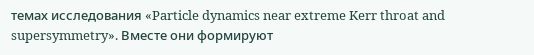темах исследования «Particle dynamics near extreme Kerr throat and supersymmetry». Вместе они формируют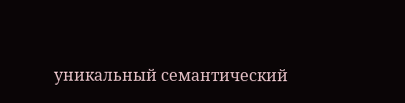уникальный семантический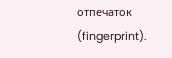отпечаток (fingerprint).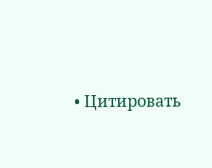• Цитировать